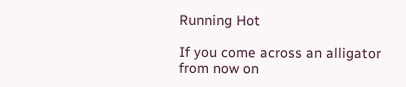Running Hot

If you come across an alligator from now on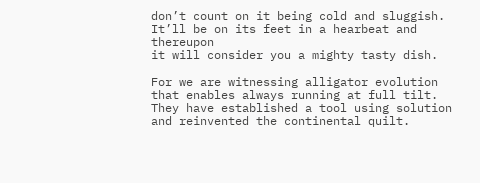don’t count on it being cold and sluggish.
It’ll be on its feet in a hearbeat and thereupon
it will consider you a mighty tasty dish.

For we are witnessing alligator evolution
that enables always running at full tilt.
They have established a tool using solution
and reinvented the continental quilt.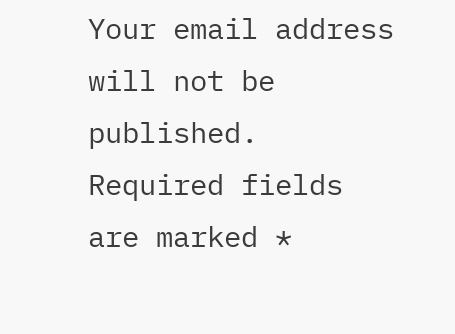Your email address will not be published. Required fields are marked *